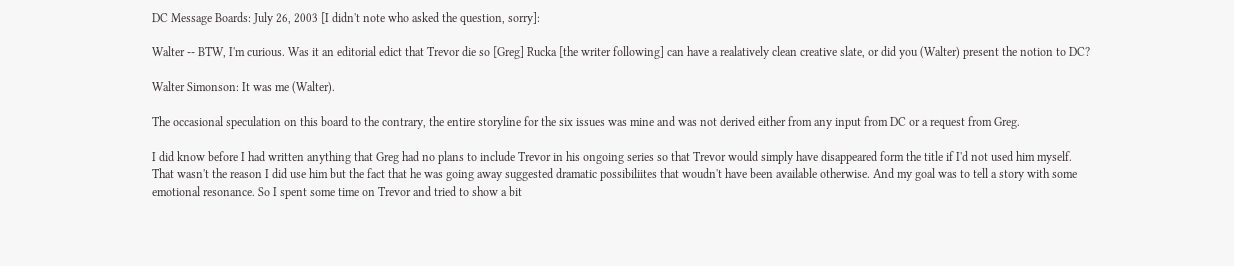DC Message Boards: July 26, 2003 [I didn't note who asked the question, sorry]:

Walter -- BTW, I'm curious. Was it an editorial edict that Trevor die so [Greg] Rucka [the writer following] can have a realatively clean creative slate, or did you (Walter) present the notion to DC?

Walter Simonson: It was me (Walter).

The occasional speculation on this board to the contrary, the entire storyline for the six issues was mine and was not derived either from any input from DC or a request from Greg.

I did know before I had written anything that Greg had no plans to include Trevor in his ongoing series so that Trevor would simply have disappeared form the title if I'd not used him myself. That wasn't the reason I did use him but the fact that he was going away suggested dramatic possibiliites that woudn't have been available otherwise. And my goal was to tell a story with some emotional resonance. So I spent some time on Trevor and tried to show a bit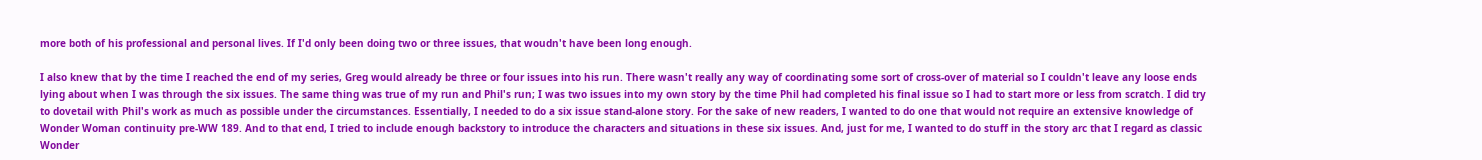more both of his professional and personal lives. If I'd only been doing two or three issues, that woudn't have been long enough.

I also knew that by the time I reached the end of my series, Greg would already be three or four issues into his run. There wasn't really any way of coordinating some sort of cross-over of material so I couldn't leave any loose ends lying about when I was through the six issues. The same thing was true of my run and Phil's run; I was two issues into my own story by the time Phil had completed his final issue so I had to start more or less from scratch. I did try to dovetail with Phil's work as much as possible under the circumstances. Essentially, I needed to do a six issue stand-alone story. For the sake of new readers, I wanted to do one that would not require an extensive knowledge of Wonder Woman continuity pre-WW 189. And to that end, I tried to include enough backstory to introduce the characters and situations in these six issues. And, just for me, I wanted to do stuff in the story arc that I regard as classic Wonder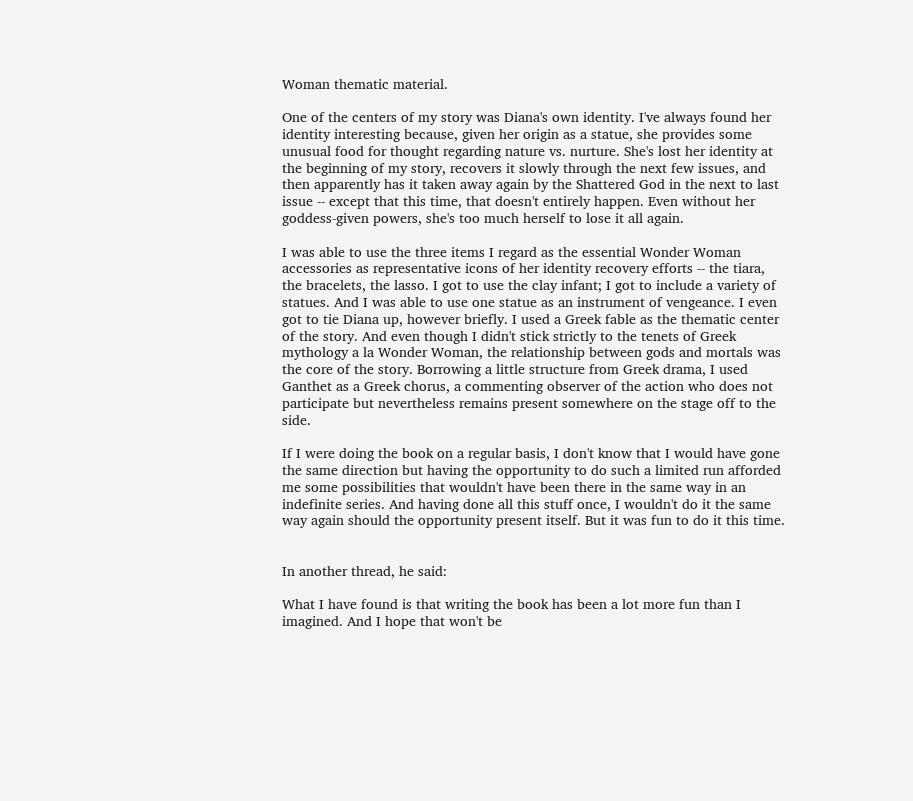Woman thematic material.

One of the centers of my story was Diana's own identity. I've always found her identity interesting because, given her origin as a statue, she provides some unusual food for thought regarding nature vs. nurture. She's lost her identity at the beginning of my story, recovers it slowly through the next few issues, and then apparently has it taken away again by the Shattered God in the next to last issue -- except that this time, that doesn't entirely happen. Even without her goddess-given powers, she's too much herself to lose it all again.

I was able to use the three items I regard as the essential Wonder Woman accessories as representative icons of her identity recovery efforts -- the tiara, the bracelets, the lasso. I got to use the clay infant; I got to include a variety of statues. And I was able to use one statue as an instrument of vengeance. I even got to tie Diana up, however briefly. I used a Greek fable as the thematic center of the story. And even though I didn't stick strictly to the tenets of Greek mythology a la Wonder Woman, the relationship between gods and mortals was the core of the story. Borrowing a little structure from Greek drama, I used Ganthet as a Greek chorus, a commenting observer of the action who does not participate but nevertheless remains present somewhere on the stage off to the side.

If I were doing the book on a regular basis, I don't know that I would have gone the same direction but having the opportunity to do such a limited run afforded me some possibilities that wouldn't have been there in the same way in an indefinite series. And having done all this stuff once, I wouldn't do it the same way again should the opportunity present itself. But it was fun to do it this time.


In another thread, he said:

What I have found is that writing the book has been a lot more fun than I imagined. And I hope that won't be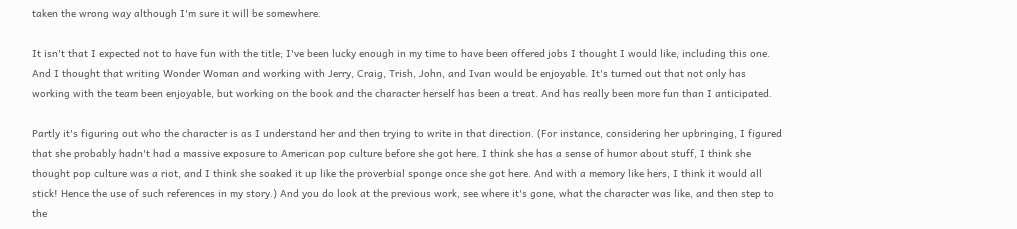taken the wrong way although I'm sure it will be somewhere.

It isn't that I expected not to have fun with the title; I've been lucky enough in my time to have been offered jobs I thought I would like, including this one. And I thought that writing Wonder Woman and working with Jerry, Craig, Trish, John, and Ivan would be enjoyable. It's turned out that not only has working with the team been enjoyable, but working on the book and the character herself has been a treat. And has really been more fun than I anticipated.

Partly it's figuring out who the character is as I understand her and then trying to write in that direction. (For instance, considering her upbringing, I figured that she probably hadn't had a massive exposure to American pop culture before she got here. I think she has a sense of humor about stuff, I think she thought pop culture was a riot, and I think she soaked it up like the proverbial sponge once she got here. And with a memory like hers, I think it would all stick! Hence the use of such references in my story.) And you do look at the previous work, see where it's gone, what the character was like, and then step to the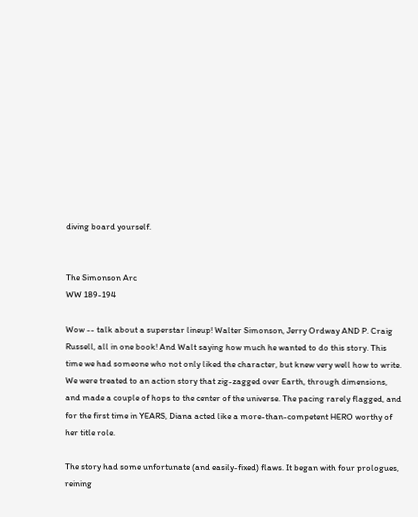diving board yourself.


The Simonson Arc
WW 189-194

Wow -- talk about a superstar lineup! Walter Simonson, Jerry Ordway AND P. Craig Russell, all in one book! And Walt saying how much he wanted to do this story. This time we had someone who not only liked the character, but knew very well how to write.
We were treated to an action story that zig-zagged over Earth, through dimensions, and made a couple of hops to the center of the universe. The pacing rarely flagged, and for the first time in YEARS, Diana acted like a more-than-competent HERO worthy of her title role.

The story had some unfortunate (and easily-fixed) flaws. It began with four prologues, reining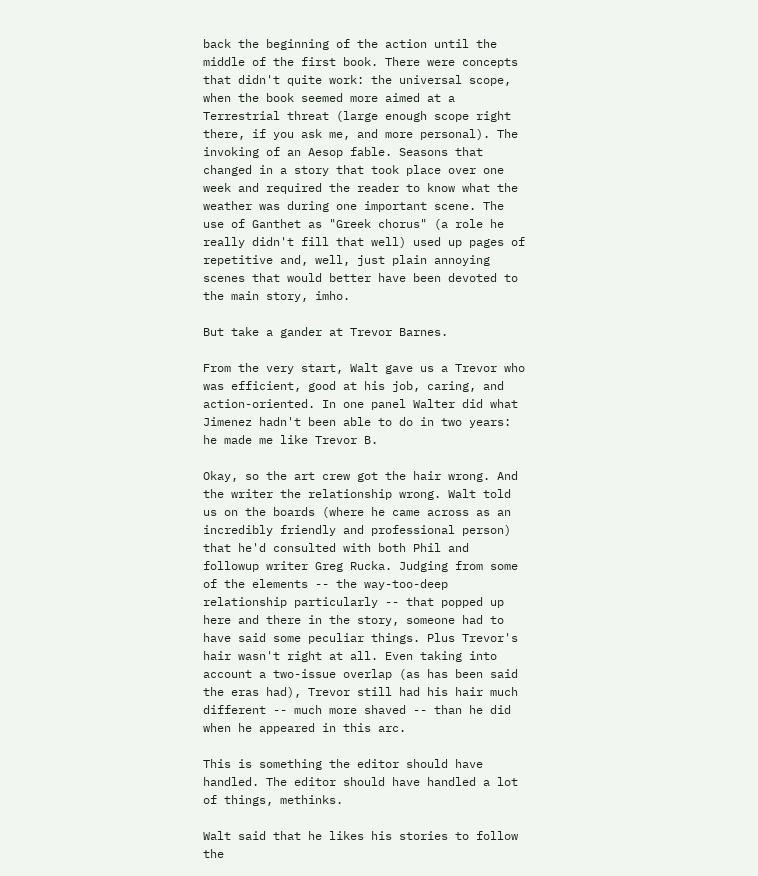back the beginning of the action until the middle of the first book. There were concepts that didn't quite work: the universal scope, when the book seemed more aimed at a Terrestrial threat (large enough scope right there, if you ask me, and more personal). The invoking of an Aesop fable. Seasons that changed in a story that took place over one week and required the reader to know what the weather was during one important scene. The use of Ganthet as "Greek chorus" (a role he really didn't fill that well) used up pages of repetitive and, well, just plain annoying scenes that would better have been devoted to the main story, imho.

But take a gander at Trevor Barnes.

From the very start, Walt gave us a Trevor who was efficient, good at his job, caring, and action-oriented. In one panel Walter did what Jimenez hadn't been able to do in two years: he made me like Trevor B.

Okay, so the art crew got the hair wrong. And the writer the relationship wrong. Walt told us on the boards (where he came across as an incredibly friendly and professional person) that he'd consulted with both Phil and followup writer Greg Rucka. Judging from some of the elements -- the way-too-deep relationship particularly -- that popped up here and there in the story, someone had to have said some peculiar things. Plus Trevor's hair wasn't right at all. Even taking into account a two-issue overlap (as has been said the eras had), Trevor still had his hair much different -- much more shaved -- than he did when he appeared in this arc.

This is something the editor should have handled. The editor should have handled a lot of things, methinks.

Walt said that he likes his stories to follow the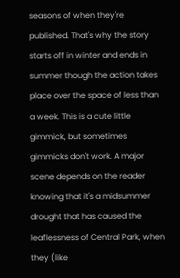seasons of when they're published. That's why the story starts off in winter and ends in summer though the action takes place over the space of less than a week. This is a cute little gimmick, but sometimes gimmicks don't work. A major scene depends on the reader knowing that it's a midsummer drought that has caused the leaflessness of Central Park, when they (like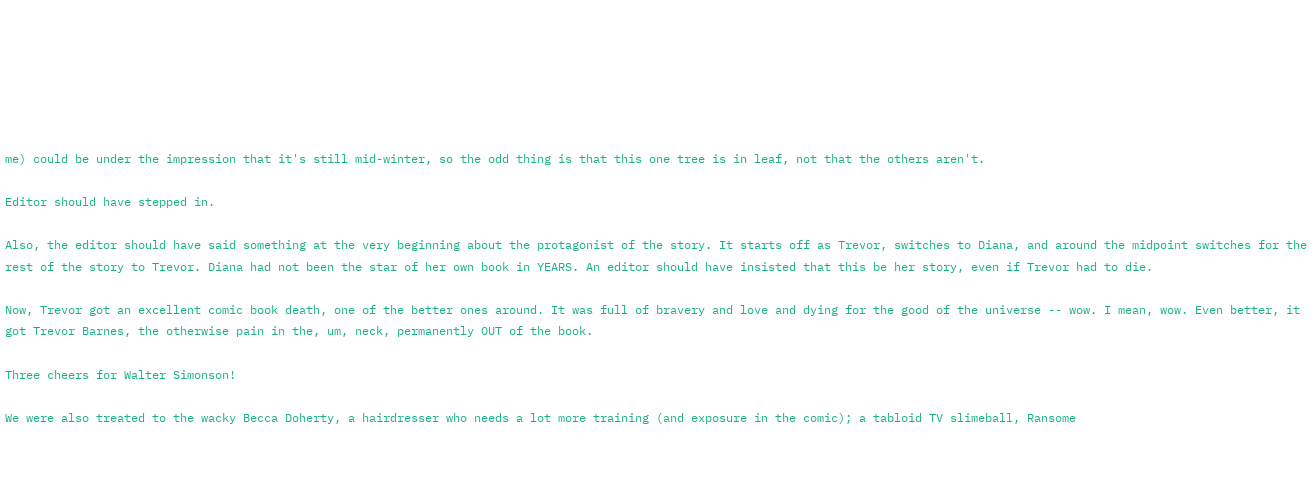me) could be under the impression that it's still mid-winter, so the odd thing is that this one tree is in leaf, not that the others aren't.

Editor should have stepped in.

Also, the editor should have said something at the very beginning about the protagonist of the story. It starts off as Trevor, switches to Diana, and around the midpoint switches for the rest of the story to Trevor. Diana had not been the star of her own book in YEARS. An editor should have insisted that this be her story, even if Trevor had to die.

Now, Trevor got an excellent comic book death, one of the better ones around. It was full of bravery and love and dying for the good of the universe -- wow. I mean, wow. Even better, it got Trevor Barnes, the otherwise pain in the, um, neck, permanently OUT of the book.

Three cheers for Walter Simonson!

We were also treated to the wacky Becca Doherty, a hairdresser who needs a lot more training (and exposure in the comic); a tabloid TV slimeball, Ransome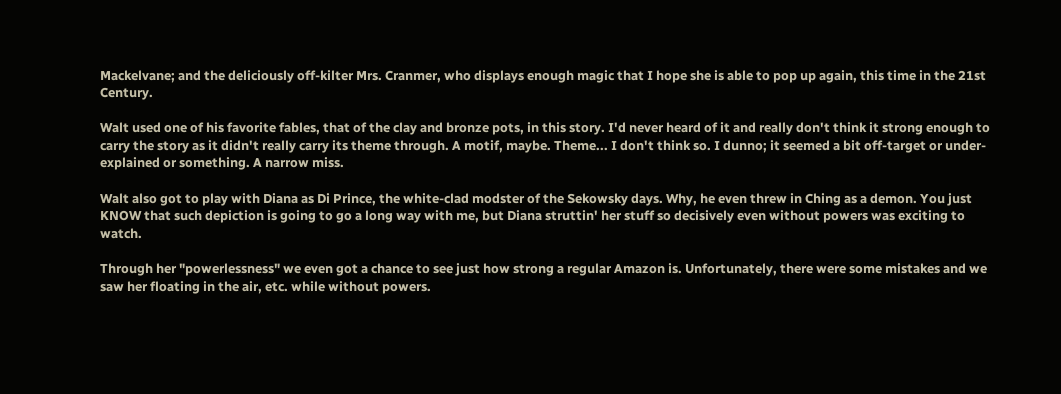Mackelvane; and the deliciously off-kilter Mrs. Cranmer, who displays enough magic that I hope she is able to pop up again, this time in the 21st Century.

Walt used one of his favorite fables, that of the clay and bronze pots, in this story. I'd never heard of it and really don't think it strong enough to carry the story as it didn't really carry its theme through. A motif, maybe. Theme... I don't think so. I dunno; it seemed a bit off-target or under-explained or something. A narrow miss.

Walt also got to play with Diana as Di Prince, the white-clad modster of the Sekowsky days. Why, he even threw in Ching as a demon. You just KNOW that such depiction is going to go a long way with me, but Diana struttin' her stuff so decisively even without powers was exciting to watch.

Through her "powerlessness" we even got a chance to see just how strong a regular Amazon is. Unfortunately, there were some mistakes and we saw her floating in the air, etc. while without powers.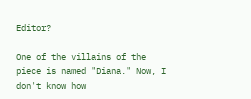Editor?

One of the villains of the piece is named "Diana." Now, I don't know how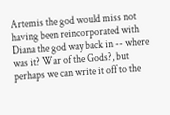Artemis the god would miss not having been reincorporated with Diana the god way back in -- where was it? War of the Gods?, but perhaps we can write it off to the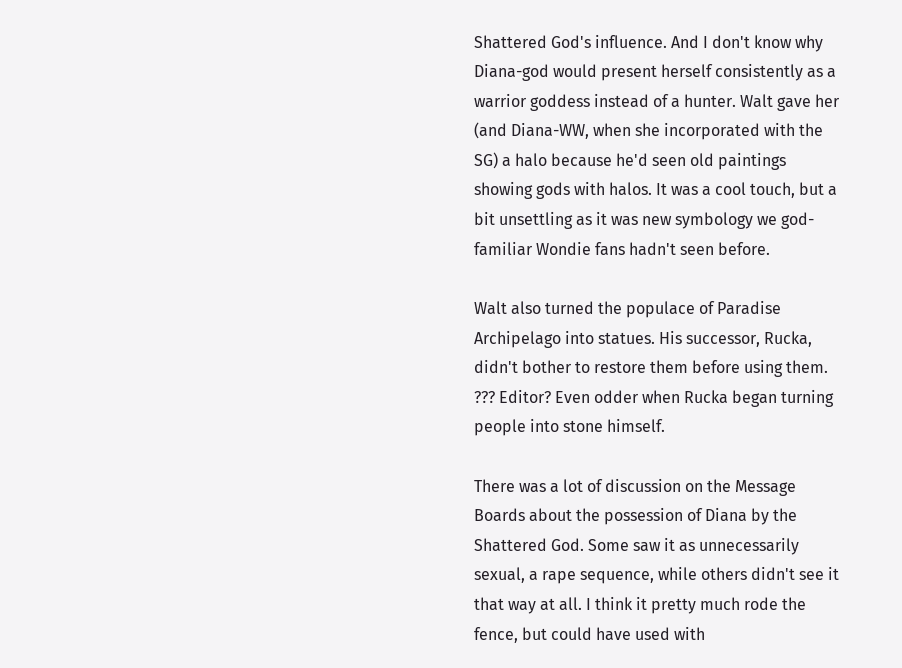Shattered God's influence. And I don't know why Diana-god would present herself consistently as a warrior goddess instead of a hunter. Walt gave her (and Diana-WW, when she incorporated with the SG) a halo because he'd seen old paintings showing gods with halos. It was a cool touch, but a bit unsettling as it was new symbology we god-familiar Wondie fans hadn't seen before.

Walt also turned the populace of Paradise Archipelago into statues. His successor, Rucka, didn't bother to restore them before using them. ??? Editor? Even odder when Rucka began turning people into stone himself.

There was a lot of discussion on the Message Boards about the possession of Diana by the Shattered God. Some saw it as unnecessarily sexual, a rape sequence, while others didn't see it that way at all. I think it pretty much rode the fence, but could have used with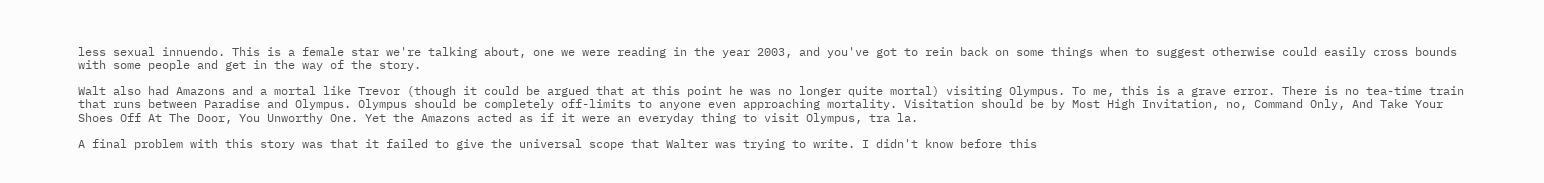less sexual innuendo. This is a female star we're talking about, one we were reading in the year 2003, and you've got to rein back on some things when to suggest otherwise could easily cross bounds with some people and get in the way of the story.

Walt also had Amazons and a mortal like Trevor (though it could be argued that at this point he was no longer quite mortal) visiting Olympus. To me, this is a grave error. There is no tea-time train that runs between Paradise and Olympus. Olympus should be completely off-limits to anyone even approaching mortality. Visitation should be by Most High Invitation, no, Command Only, And Take Your Shoes Off At The Door, You Unworthy One. Yet the Amazons acted as if it were an everyday thing to visit Olympus, tra la.

A final problem with this story was that it failed to give the universal scope that Walter was trying to write. I didn't know before this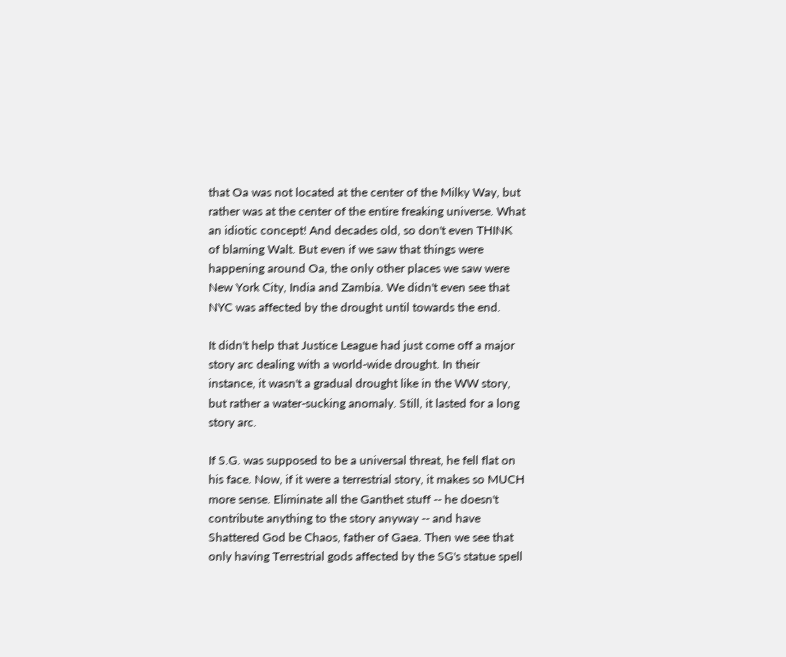that Oa was not located at the center of the Milky Way, but rather was at the center of the entire freaking universe. What an idiotic concept! And decades old, so don't even THINK of blaming Walt. But even if we saw that things were happening around Oa, the only other places we saw were New York City, India and Zambia. We didn't even see that NYC was affected by the drought until towards the end.

It didn't help that Justice League had just come off a major story arc dealing with a world-wide drought. In their instance, it wasn't a gradual drought like in the WW story, but rather a water-sucking anomaly. Still, it lasted for a long story arc.

If S.G. was supposed to be a universal threat, he fell flat on his face. Now, if it were a terrestrial story, it makes so MUCH more sense. Eliminate all the Ganthet stuff -- he doesn't contribute anything to the story anyway -- and have Shattered God be Chaos, father of Gaea. Then we see that only having Terrestrial gods affected by the SG's statue spell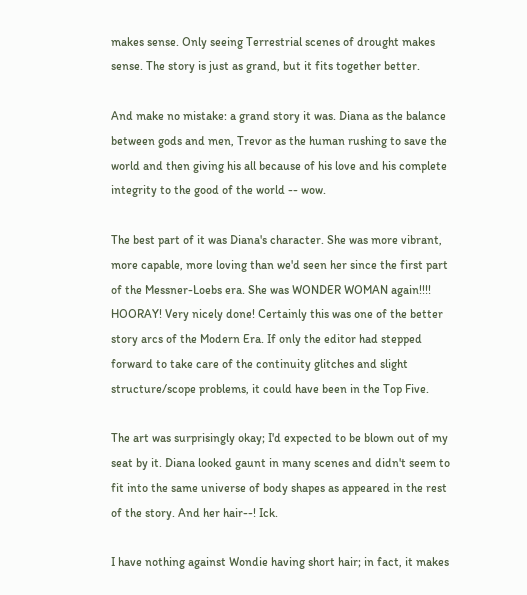makes sense. Only seeing Terrestrial scenes of drought makes sense. The story is just as grand, but it fits together better.

And make no mistake: a grand story it was. Diana as the balance between gods and men, Trevor as the human rushing to save the world and then giving his all because of his love and his complete integrity to the good of the world -- wow.

The best part of it was Diana's character. She was more vibrant, more capable, more loving than we'd seen her since the first part of the Messner-Loebs era. She was WONDER WOMAN again!!!! HOORAY! Very nicely done! Certainly this was one of the better story arcs of the Modern Era. If only the editor had stepped forward to take care of the continuity glitches and slight structure/scope problems, it could have been in the Top Five.

The art was surprisingly okay; I'd expected to be blown out of my seat by it. Diana looked gaunt in many scenes and didn't seem to fit into the same universe of body shapes as appeared in the rest of the story. And her hair--! Ick.

I have nothing against Wondie having short hair; in fact, it makes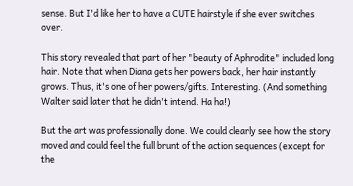sense. But I'd like her to have a CUTE hairstyle if she ever switches over.

This story revealed that part of her "beauty of Aphrodite" included long hair. Note that when Diana gets her powers back, her hair instantly grows. Thus, it's one of her powers/gifts. Interesting. (And something Walter said later that he didn't intend. Ha ha!)

But the art was professionally done. We could clearly see how the story moved and could feel the full brunt of the action sequences (except for the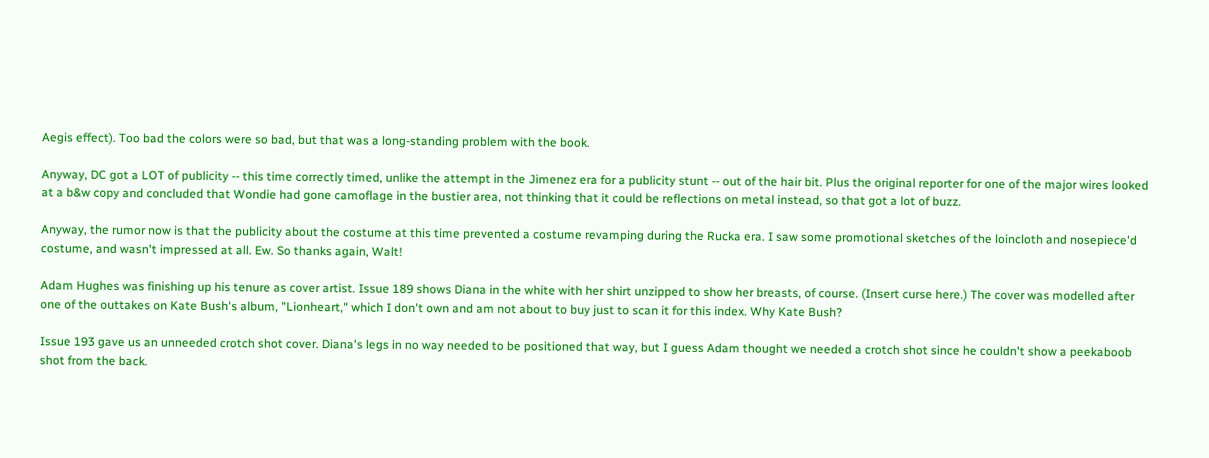Aegis effect). Too bad the colors were so bad, but that was a long-standing problem with the book.

Anyway, DC got a LOT of publicity -- this time correctly timed, unlike the attempt in the Jimenez era for a publicity stunt -- out of the hair bit. Plus the original reporter for one of the major wires looked at a b&w copy and concluded that Wondie had gone camoflage in the bustier area, not thinking that it could be reflections on metal instead, so that got a lot of buzz.

Anyway, the rumor now is that the publicity about the costume at this time prevented a costume revamping during the Rucka era. I saw some promotional sketches of the loincloth and nosepiece'd costume, and wasn't impressed at all. Ew. So thanks again, Walt!

Adam Hughes was finishing up his tenure as cover artist. Issue 189 shows Diana in the white with her shirt unzipped to show her breasts, of course. (Insert curse here.) The cover was modelled after one of the outtakes on Kate Bush's album, "Lionheart," which I don't own and am not about to buy just to scan it for this index. Why Kate Bush?

Issue 193 gave us an unneeded crotch shot cover. Diana's legs in no way needed to be positioned that way, but I guess Adam thought we needed a crotch shot since he couldn't show a peekaboob shot from the back.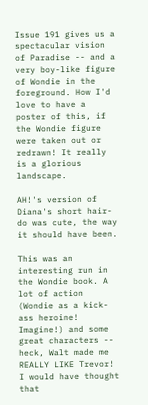Issue 191 gives us a spectacular vision of Paradise -- and a very boy-like figure of Wondie in the foreground. How I'd love to have a poster of this, if the Wondie figure were taken out or redrawn! It really is a glorious landscape.

AH!'s version of Diana's short hair-do was cute, the way it should have been.

This was an interesting run in the Wondie book. A lot of action (Wondie as a kick-ass heroine! Imagine!) and some great characters -- heck, Walt made me REALLY LIKE Trevor! I would have thought that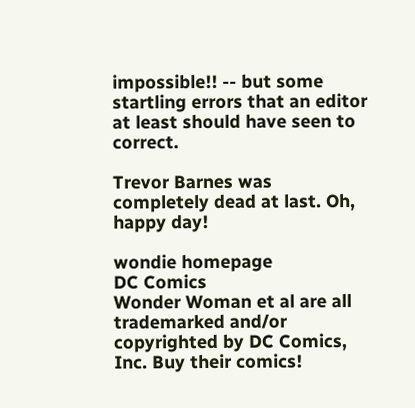impossible!! -- but some startling errors that an editor at least should have seen to correct.

Trevor Barnes was completely dead at last. Oh, happy day!

wondie homepage
DC Comics
Wonder Woman et al are all trademarked and/or copyrighted by DC Comics, Inc. Buy their comics!